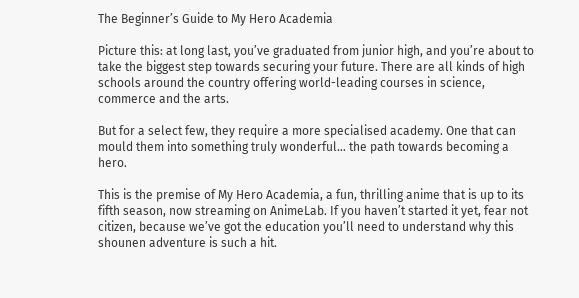The Beginner’s Guide to My Hero Academia

Picture this: at long last, you’ve graduated from junior high, and you’re about to take the biggest step towards securing your future. There are all kinds of high schools around the country offering world-leading courses in science, commerce and the arts.

But for a select few, they require a more specialised academy. One that can mould them into something truly wonderful… the path towards becoming a hero.

This is the premise of My Hero Academia, a fun, thrilling anime that is up to its fifth season, now streaming on AnimeLab. If you haven’t started it yet, fear not citizen, because we’ve got the education you’ll need to understand why this shounen adventure is such a hit.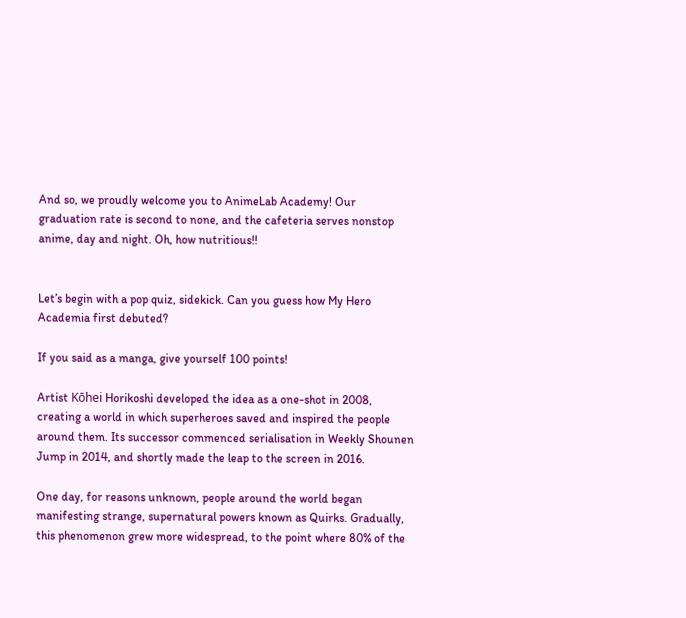And so, we proudly welcome you to AnimeLab Academy! Our graduation rate is second to none, and the cafeteria serves nonstop anime, day and night. Oh, how nutritious!!


Let’s begin with a pop quiz, sidekick. Can you guess how My Hero Academia first debuted?

If you said as a manga, give yourself 100 points!

Artist Kōhei Horikoshi developed the idea as a one-shot in 2008, creating a world in which superheroes saved and inspired the people around them. Its successor commenced serialisation in Weekly Shounen Jump in 2014, and shortly made the leap to the screen in 2016.

One day, for reasons unknown, people around the world began manifesting strange, supernatural powers known as Quirks. Gradually, this phenomenon grew more widespread, to the point where 80% of the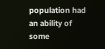population had an ability of some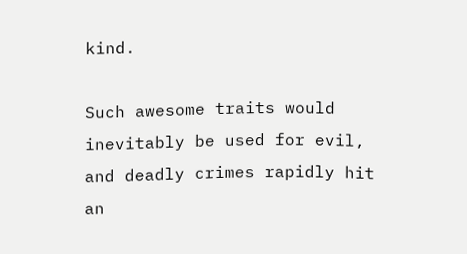kind.

Such awesome traits would inevitably be used for evil, and deadly crimes rapidly hit an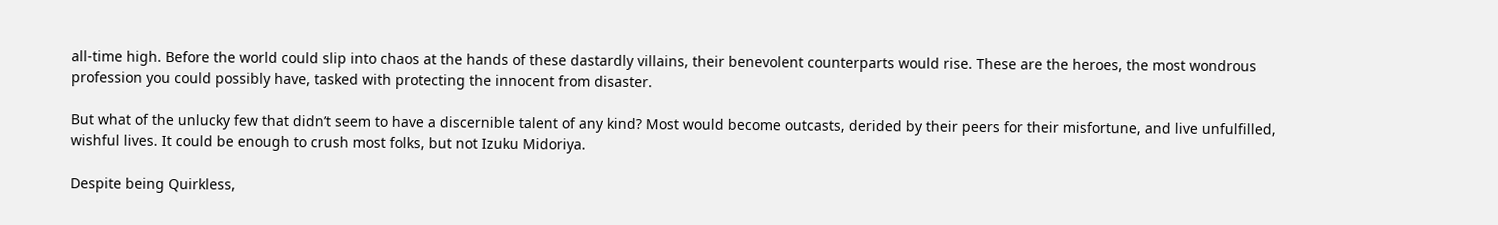all-time high. Before the world could slip into chaos at the hands of these dastardly villains, their benevolent counterparts would rise. These are the heroes, the most wondrous profession you could possibly have, tasked with protecting the innocent from disaster.

But what of the unlucky few that didn’t seem to have a discernible talent of any kind? Most would become outcasts, derided by their peers for their misfortune, and live unfulfilled, wishful lives. It could be enough to crush most folks, but not Izuku Midoriya.

Despite being Quirkless,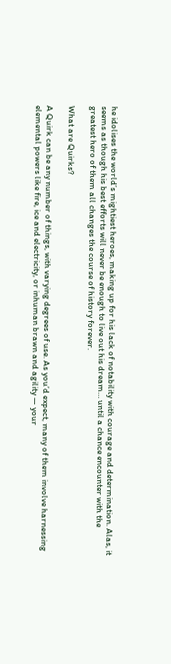he idolises the world’s mightiest heroes, making up for his lack of notability with courage and determination. Alas, it seems as though his best efforts will never be enough to live out his dream… until a chance encounter with the greatest hero of them all changes the course of history forever.

What are Quirks?

A Quirk can be any number of things, with varying degrees of use. As you’d expect, many of them involve harnessing elemental powers like fire, ice and electricity, or inhuman brawn and agility — your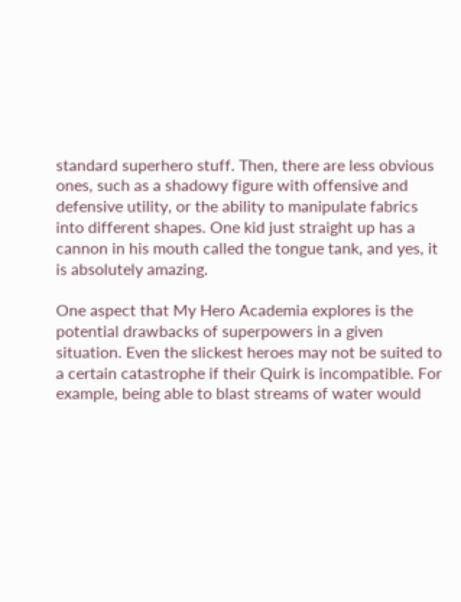standard superhero stuff. Then, there are less obvious ones, such as a shadowy figure with offensive and defensive utility, or the ability to manipulate fabrics into different shapes. One kid just straight up has a cannon in his mouth called the tongue tank, and yes, it is absolutely amazing.

One aspect that My Hero Academia explores is the potential drawbacks of superpowers in a given situation. Even the slickest heroes may not be suited to a certain catastrophe if their Quirk is incompatible. For example, being able to blast streams of water would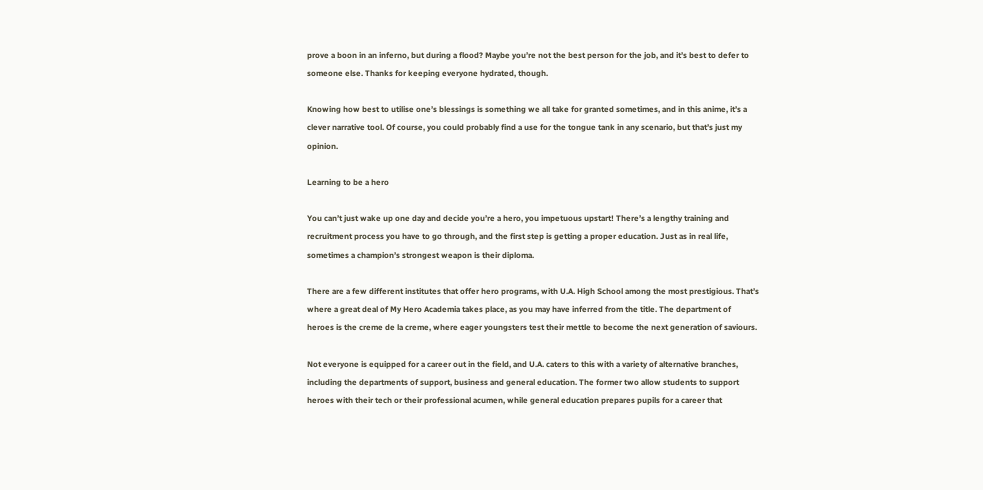prove a boon in an inferno, but during a flood? Maybe you’re not the best person for the job, and it’s best to defer to someone else. Thanks for keeping everyone hydrated, though.

Knowing how best to utilise one’s blessings is something we all take for granted sometimes, and in this anime, it’s a clever narrative tool. Of course, you could probably find a use for the tongue tank in any scenario, but that’s just my opinion.

Learning to be a hero

You can’t just wake up one day and decide you’re a hero, you impetuous upstart! There’s a lengthy training and recruitment process you have to go through, and the first step is getting a proper education. Just as in real life, sometimes a champion’s strongest weapon is their diploma.

There are a few different institutes that offer hero programs, with U.A. High School among the most prestigious. That’s where a great deal of My Hero Academia takes place, as you may have inferred from the title. The department of heroes is the creme de la creme, where eager youngsters test their mettle to become the next generation of saviours.

Not everyone is equipped for a career out in the field, and U.A. caters to this with a variety of alternative branches, including the departments of support, business and general education. The former two allow students to support heroes with their tech or their professional acumen, while general education prepares pupils for a career that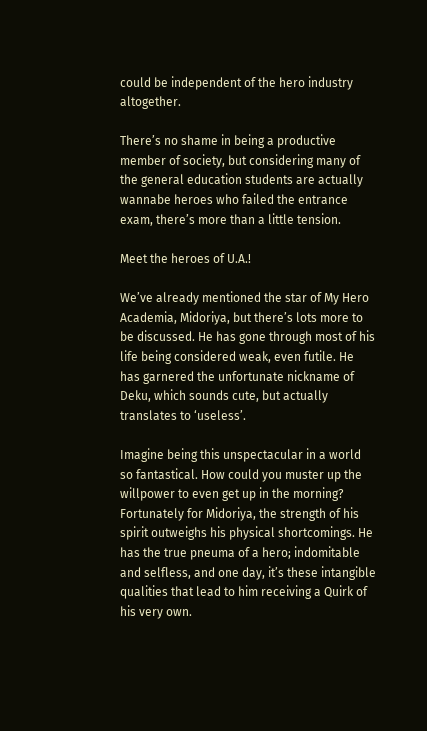could be independent of the hero industry altogether.

There’s no shame in being a productive member of society, but considering many of the general education students are actually wannabe heroes who failed the entrance exam, there’s more than a little tension.

Meet the heroes of U.A.!

We’ve already mentioned the star of My Hero Academia, Midoriya, but there’s lots more to be discussed. He has gone through most of his life being considered weak, even futile. He has garnered the unfortunate nickname of Deku, which sounds cute, but actually translates to ‘useless’.

Imagine being this unspectacular in a world so fantastical. How could you muster up the willpower to even get up in the morning? Fortunately for Midoriya, the strength of his spirit outweighs his physical shortcomings. He has the true pneuma of a hero; indomitable and selfless, and one day, it’s these intangible qualities that lead to him receiving a Quirk of his very own.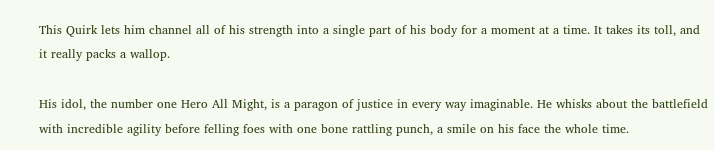This Quirk lets him channel all of his strength into a single part of his body for a moment at a time. It takes its toll, and it really packs a wallop.

His idol, the number one Hero All Might, is a paragon of justice in every way imaginable. He whisks about the battlefield with incredible agility before felling foes with one bone rattling punch, a smile on his face the whole time.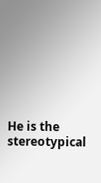He is the stereotypical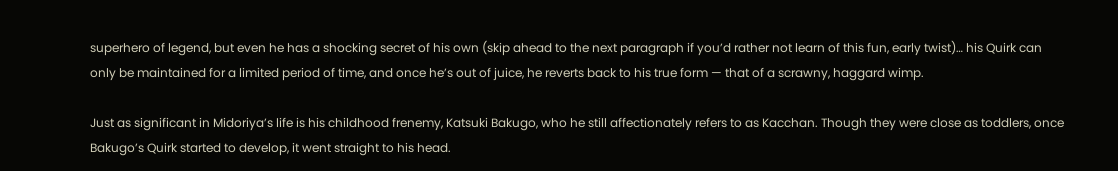superhero of legend, but even he has a shocking secret of his own (skip ahead to the next paragraph if you’d rather not learn of this fun, early twist)… his Quirk can only be maintained for a limited period of time, and once he’s out of juice, he reverts back to his true form — that of a scrawny, haggard wimp.

Just as significant in Midoriya’s life is his childhood frenemy, Katsuki Bakugo, who he still affectionately refers to as Kacchan. Though they were close as toddlers, once Bakugo’s Quirk started to develop, it went straight to his head.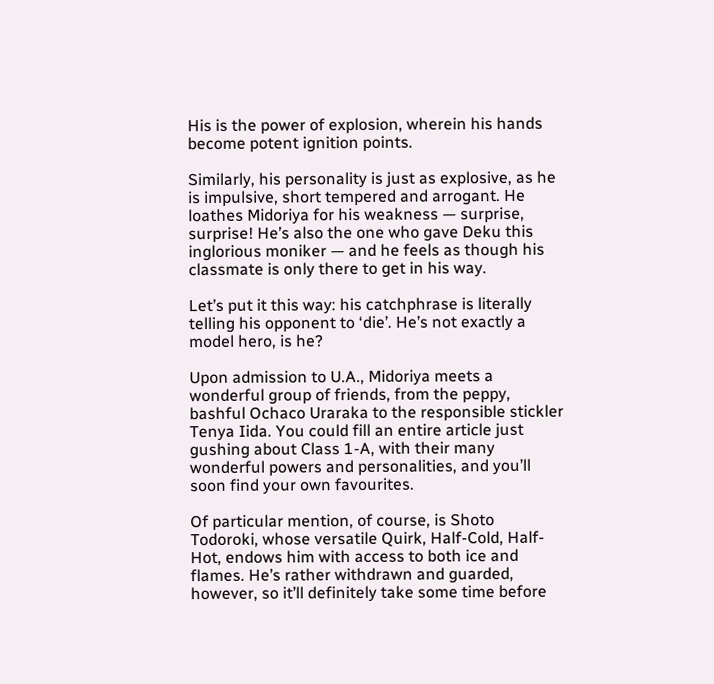His is the power of explosion, wherein his hands become potent ignition points.

Similarly, his personality is just as explosive, as he is impulsive, short tempered and arrogant. He loathes Midoriya for his weakness — surprise, surprise! He’s also the one who gave Deku this inglorious moniker — and he feels as though his classmate is only there to get in his way.

Let’s put it this way: his catchphrase is literally telling his opponent to ‘die’. He’s not exactly a model hero, is he?

Upon admission to U.A., Midoriya meets a wonderful group of friends, from the peppy, bashful Ochaco Uraraka to the responsible stickler Tenya Iida. You could fill an entire article just gushing about Class 1-A, with their many wonderful powers and personalities, and you’ll soon find your own favourites.

Of particular mention, of course, is Shoto Todoroki, whose versatile Quirk, Half-Cold, Half-Hot, endows him with access to both ice and flames. He’s rather withdrawn and guarded, however, so it’ll definitely take some time before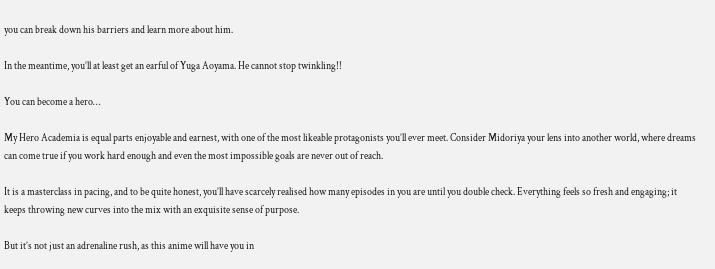you can break down his barriers and learn more about him.

In the meantime, you’ll at least get an earful of Yuga Aoyama. He cannot stop twinkling!!

You can become a hero…

My Hero Academia is equal parts enjoyable and earnest, with one of the most likeable protagonists you’ll ever meet. Consider Midoriya your lens into another world, where dreams can come true if you work hard enough and even the most impossible goals are never out of reach.

It is a masterclass in pacing, and to be quite honest, you’ll have scarcely realised how many episodes in you are until you double check. Everything feels so fresh and engaging; it keeps throwing new curves into the mix with an exquisite sense of purpose.

But it’s not just an adrenaline rush, as this anime will have you in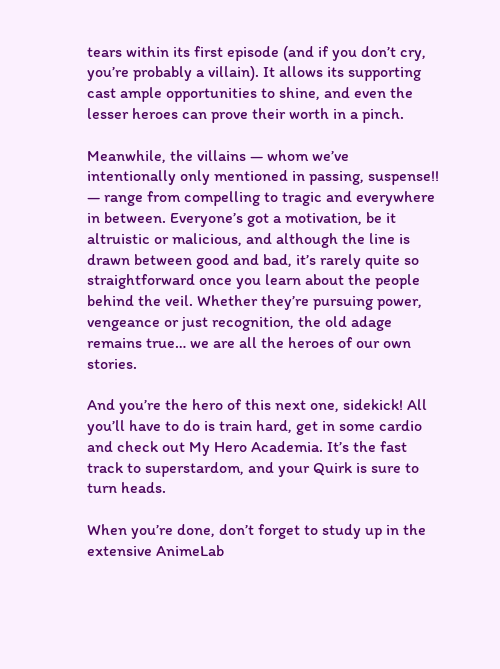tears within its first episode (and if you don’t cry, you’re probably a villain). It allows its supporting cast ample opportunities to shine, and even the lesser heroes can prove their worth in a pinch.

Meanwhile, the villains — whom we’ve intentionally only mentioned in passing, suspense!! — range from compelling to tragic and everywhere in between. Everyone’s got a motivation, be it altruistic or malicious, and although the line is drawn between good and bad, it’s rarely quite so straightforward once you learn about the people behind the veil. Whether they’re pursuing power, vengeance or just recognition, the old adage remains true… we are all the heroes of our own stories.

And you’re the hero of this next one, sidekick! All you’ll have to do is train hard, get in some cardio and check out My Hero Academia. It’s the fast track to superstardom, and your Quirk is sure to turn heads.

When you’re done, don’t forget to study up in the extensive AnimeLab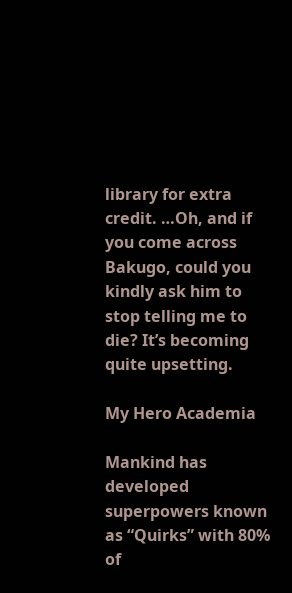library for extra credit. …Oh, and if you come across Bakugo, could you kindly ask him to stop telling me to die? It’s becoming quite upsetting.

My Hero Academia

Mankind has developed superpowers known as “Quirks” with 80% of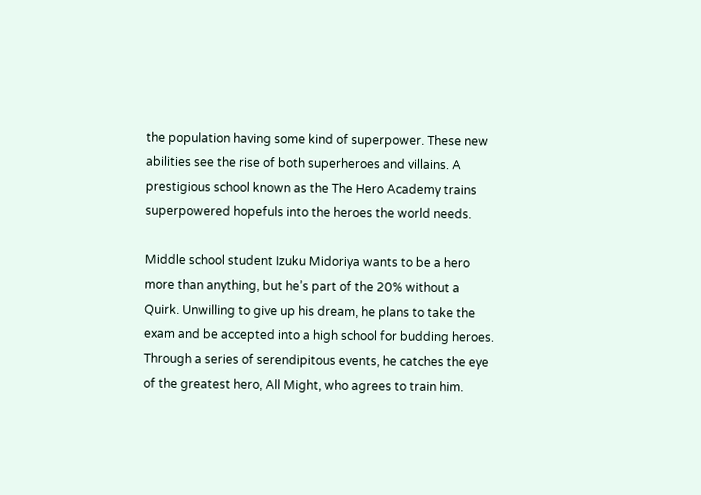the population having some kind of superpower. These new abilities see the rise of both superheroes and villains. A prestigious school known as the The Hero Academy trains superpowered hopefuls into the heroes the world needs.

Middle school student Izuku Midoriya wants to be a hero more than anything, but he’s part of the 20% without a Quirk. Unwilling to give up his dream, he plans to take the exam and be accepted into a high school for budding heroes. Through a series of serendipitous events, he catches the eye of the greatest hero, All Might, who agrees to train him.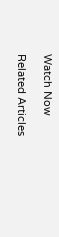Watch Now

Related Articles